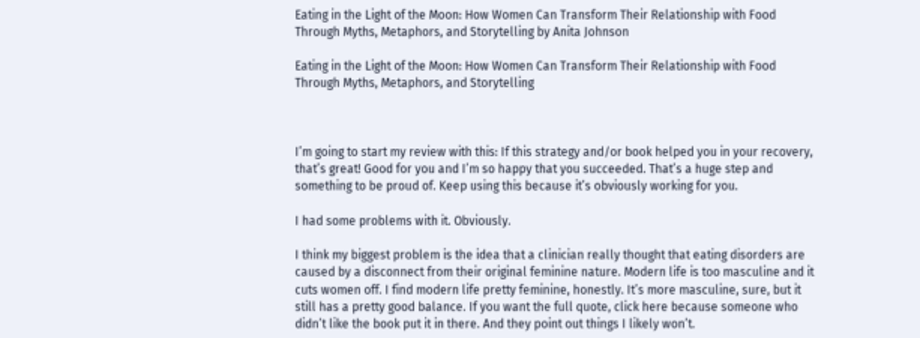Eating in the Light of the Moon: How Women Can Transform Their Relationship with Food Through Myths, Metaphors, and Storytelling by Anita Johnson

Eating in the Light of the Moon: How Women Can Transform Their Relationship with Food Through Myths, Metaphors, and Storytelling



I’m going to start my review with this: If this strategy and/or book helped you in your recovery, that’s great! Good for you and I’m so happy that you succeeded. That’s a huge step and something to be proud of. Keep using this because it’s obviously working for you.

I had some problems with it. Obviously.

I think my biggest problem is the idea that a clinician really thought that eating disorders are caused by a disconnect from their original feminine nature. Modern life is too masculine and it cuts women off. I find modern life pretty feminine, honestly. It’s more masculine, sure, but it still has a pretty good balance. If you want the full quote, click here because someone who didn’t like the book put it in there. And they point out things I likely won’t.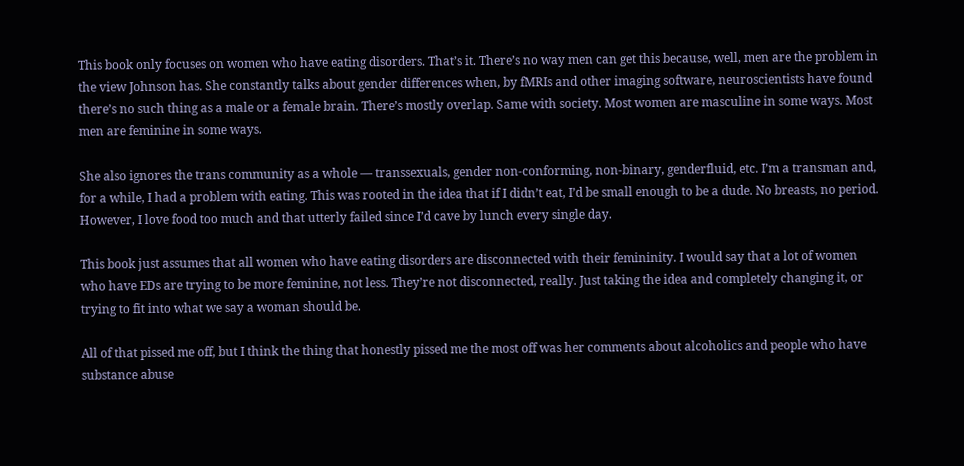This book only focuses on women who have eating disorders. That’s it. There’s no way men can get this because, well, men are the problem in the view Johnson has. She constantly talks about gender differences when, by fMRIs and other imaging software, neuroscientists have found there’s no such thing as a male or a female brain. There’s mostly overlap. Same with society. Most women are masculine in some ways. Most men are feminine in some ways.

She also ignores the trans community as a whole — transsexuals, gender non-conforming, non-binary, genderfluid, etc. I’m a transman and, for a while, I had a problem with eating. This was rooted in the idea that if I didn’t eat, I’d be small enough to be a dude. No breasts, no period. However, I love food too much and that utterly failed since I’d cave by lunch every single day.

This book just assumes that all women who have eating disorders are disconnected with their femininity. I would say that a lot of women who have EDs are trying to be more feminine, not less. They’re not disconnected, really. Just taking the idea and completely changing it, or trying to fit into what we say a woman should be.

All of that pissed me off, but I think the thing that honestly pissed me the most off was her comments about alcoholics and people who have substance abuse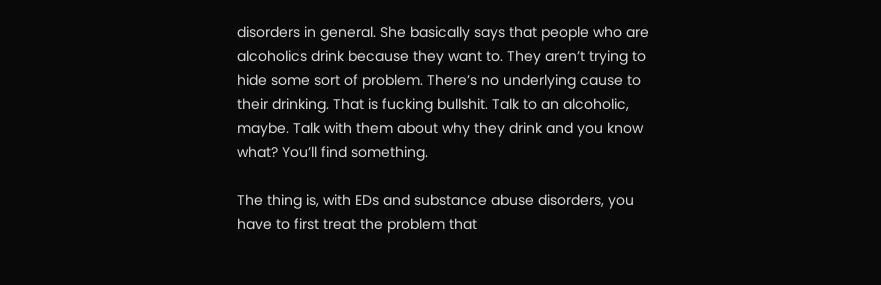disorders in general. She basically says that people who are alcoholics drink because they want to. They aren’t trying to hide some sort of problem. There’s no underlying cause to their drinking. That is fucking bullshit. Talk to an alcoholic, maybe. Talk with them about why they drink and you know what? You’ll find something.

The thing is, with EDs and substance abuse disorders, you have to first treat the problem that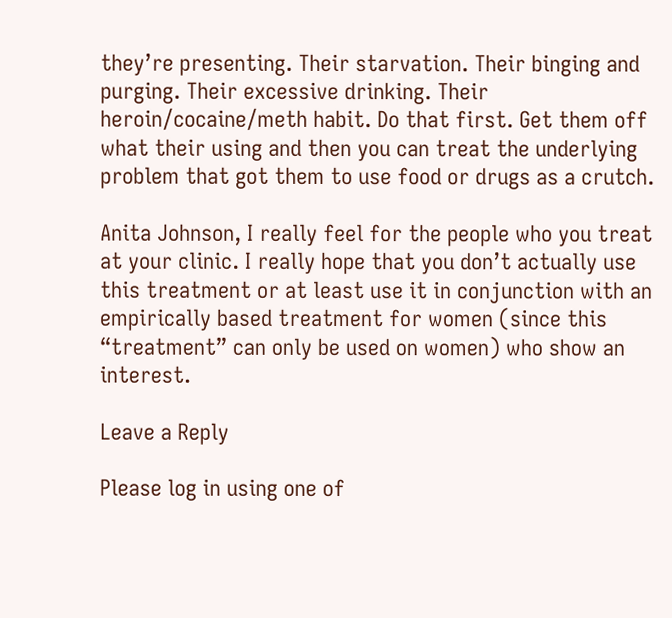they’re presenting. Their starvation. Their binging and purging. Their excessive drinking. Their heroin/cocaine/meth habit. Do that first. Get them off what their using and then you can treat the underlying problem that got them to use food or drugs as a crutch.

Anita Johnson, I really feel for the people who you treat at your clinic. I really hope that you don’t actually use this treatment or at least use it in conjunction with an empirically based treatment for women (since this “treatment” can only be used on women) who show an interest.

Leave a Reply

Please log in using one of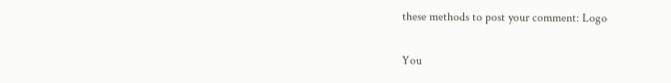these methods to post your comment: Logo

You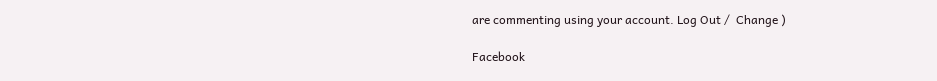are commenting using your account. Log Out /  Change )

Facebook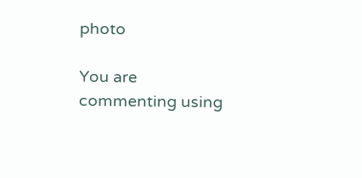photo

You are commenting using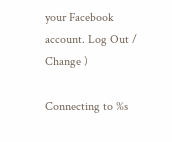your Facebook account. Log Out /  Change )

Connecting to %s